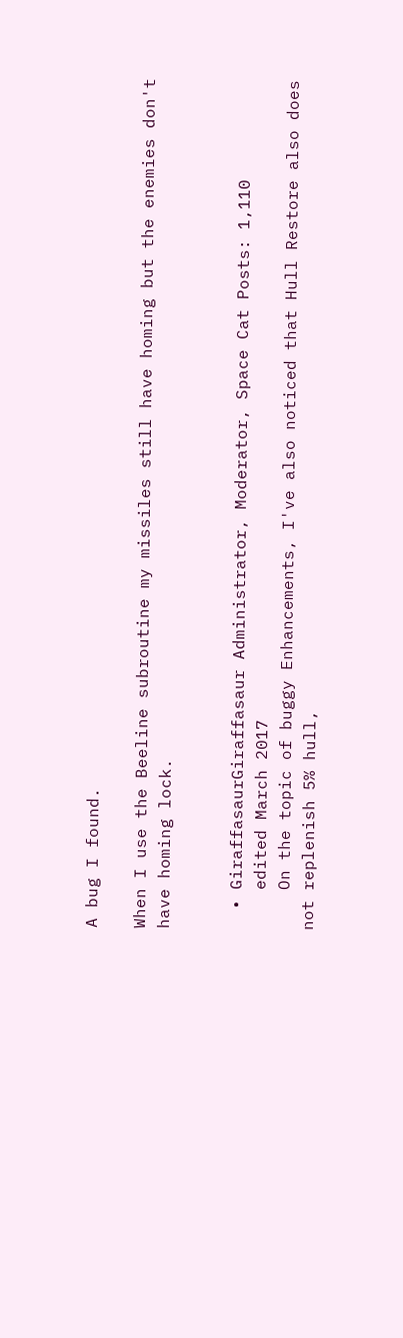A bug I found.

When I use the Beeline subroutine my missiles still have homing but the enemies don't have homing lock.


  • GiraffasaurGiraffasaur Administrator, Moderator, Space Cat Posts: 1,110
    edited March 2017
    On the topic of buggy Enhancements, I've also noticed that Hull Restore also does not replenish 5% hull,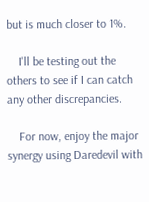but is much closer to 1%.

    I'll be testing out the others to see if I can catch any other discrepancies.

    For now, enjoy the major synergy using Daredevil with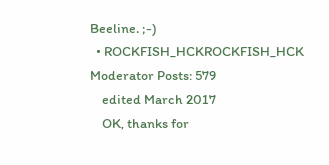Beeline. ;-)
  • ROCKFISH_HCKROCKFISH_HCK Moderator Posts: 579
    edited March 2017
    OK, thanks for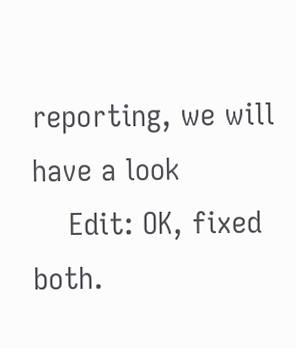reporting, we will have a look
    Edit: OK, fixed both.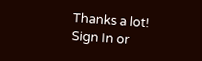Thanks a lot!
Sign In or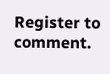Register to comment.